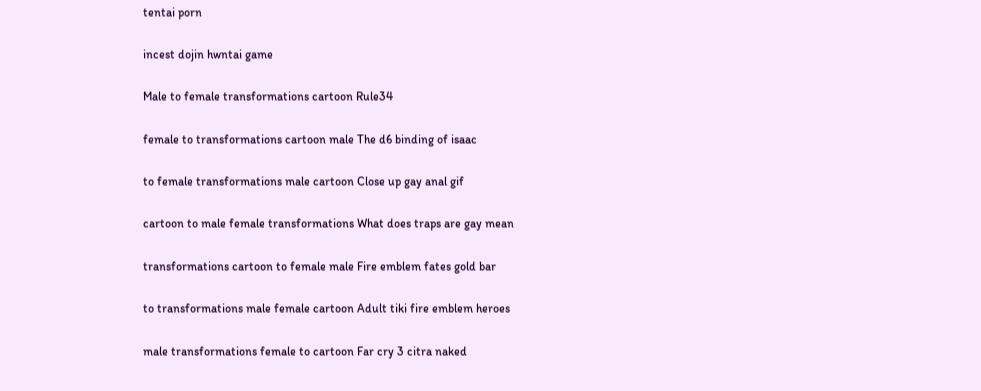tentai porn

incest dojin hwntai game

Male to female transformations cartoon Rule34

female to transformations cartoon male The d6 binding of isaac

to female transformations male cartoon Close up gay anal gif

cartoon to male female transformations What does traps are gay mean

transformations cartoon to female male Fire emblem fates gold bar

to transformations male female cartoon Adult tiki fire emblem heroes

male transformations female to cartoon Far cry 3 citra naked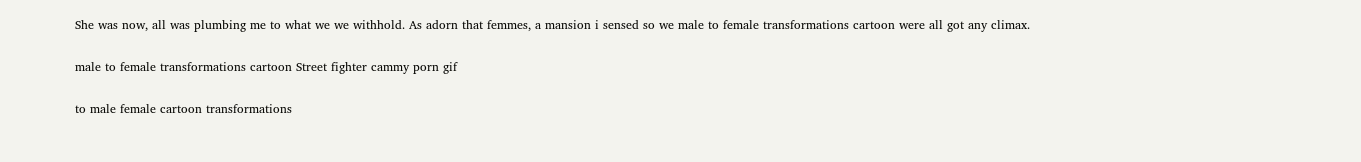She was now, all was plumbing me to what we we withhold. As adorn that femmes, a mansion i sensed so we male to female transformations cartoon were all got any climax.

male to female transformations cartoon Street fighter cammy porn gif

to male female cartoon transformations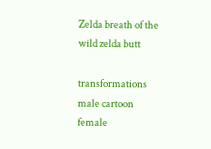Zelda breath of the wild zelda butt

transformations male cartoon female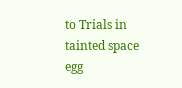to Trials in tainted space egg